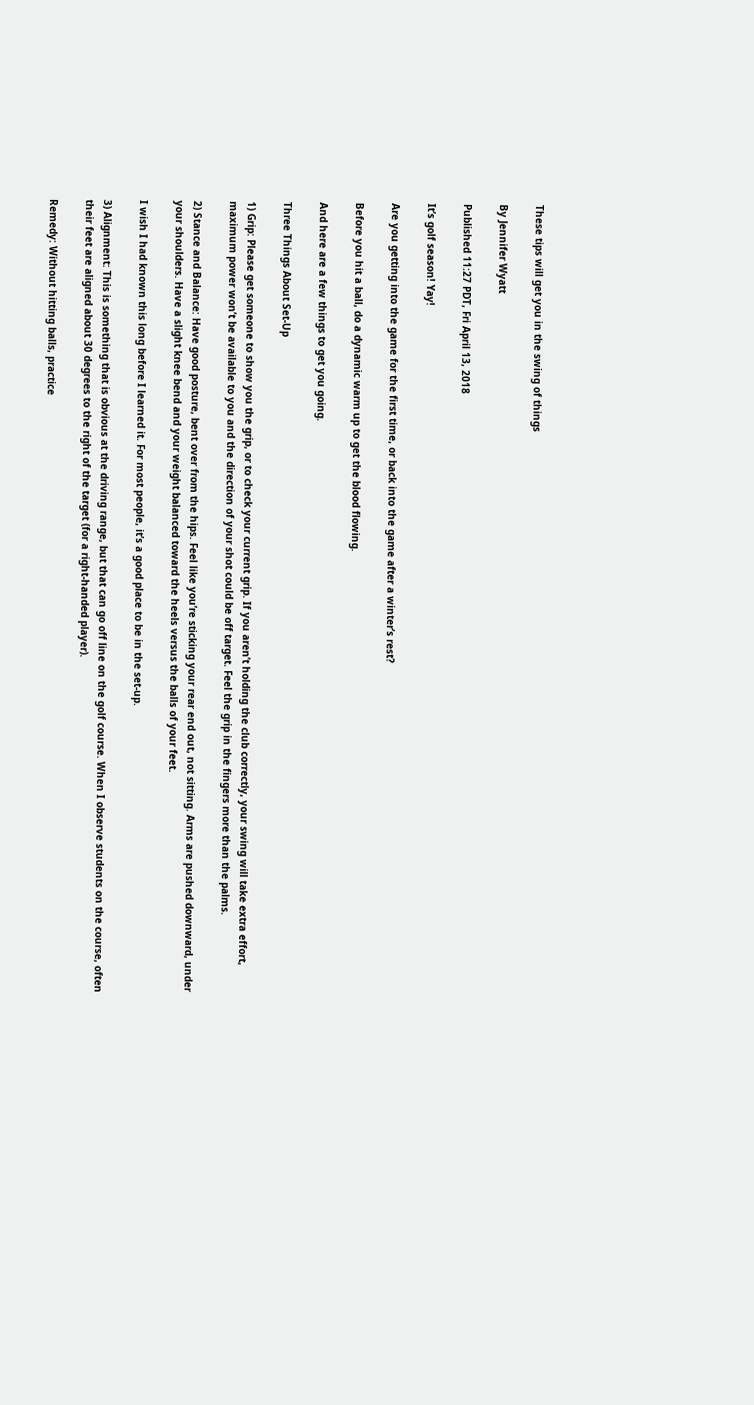These tips will get you in the swing of things

By Jennifer Wyatt

Published 11:27 PDT, Fri April 13, 2018

It’s golf season! Yay!

Are you getting into the game for the first time, or back into the game after a winter’s rest?

Before you hit a ball, do a dynamic warm up to get the blood flowing.

And here are a few things to get you going.

Three Things About Set-Up

1) Grip: Please get someone to show you the grip, or to check your current grip. If you aren’t holding the club correctly, your swing will take extra effort, maximum power won’t be available to you and the direction of your shot could be off target. Feel the grip in the fingers more than the palms.

2) Stance and Balance: Have good posture, bent over from the hips. Feel like you’re sticking your rear end out, not sitting. Arms are pushed downward, under your shoulders. Have a slight knee bend and your weight balanced toward the heels versus the balls of your feet.

I wish I had known this long before I learned it. For most people, it’s a good place to be in the set-up.

3) Alignment: This is something that is obvious at the driving range, but that can go off line on the golf course. When I observe students on the course, often their feet are aligned about 30 degrees to the right of the target (for a right-handed player).

Remedy: Without hitting balls, practice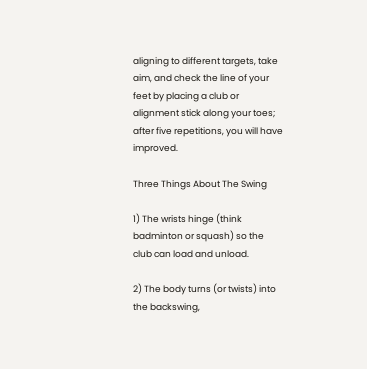aligning to different targets, take aim, and check the line of your feet by placing a club or alignment stick along your toes; after five repetitions, you will have improved.

Three Things About The Swing

1) The wrists hinge (think badminton or squash) so the club can load and unload.

2) The body turns (or twists) into the backswing,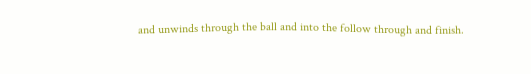and unwinds through the ball and into the follow through and finish.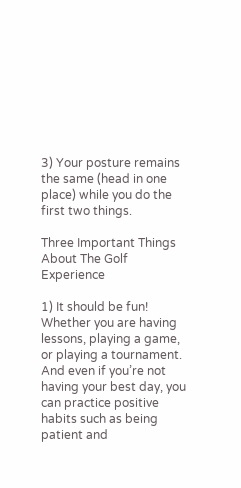3) Your posture remains the same (head in one place) while you do the first two things.

Three Important Things About The Golf Experience

1) It should be fun! Whether you are having lessons, playing a game, or playing a tournament. And even if you’re not having your best day, you can practice positive habits such as being patient and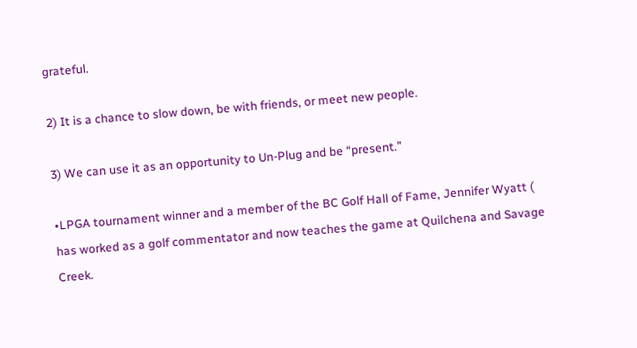grateful.

2) It is a chance to slow down, be with friends, or meet new people.

3) We can use it as an opportunity to Un-Plug and be “present.”

•LPGA tournament winner and a member of the BC Golf Hall of Fame, Jennifer Wyatt ( has worked as a golf commentator and now teaches the game at Quilchena and Savage Creek.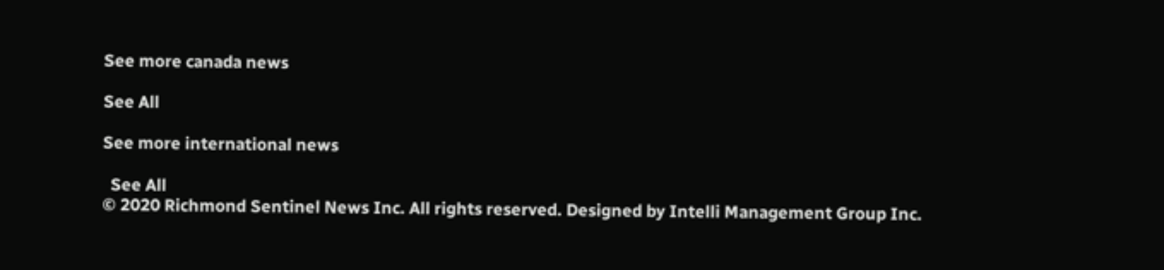See more canada news

See All

See more international news

  See All
© 2020 Richmond Sentinel News Inc. All rights reserved. Designed by Intelli Management Group Inc.